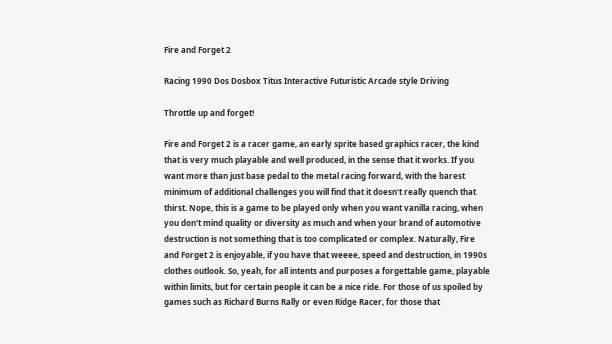Fire and Forget 2

Racing 1990 Dos Dosbox Titus Interactive Futuristic Arcade style Driving

Throttle up and forget!

Fire and Forget 2 is a racer game, an early sprite based graphics racer, the kind that is very much playable and well produced, in the sense that it works. If you want more than just base pedal to the metal racing forward, with the barest minimum of additional challenges you will find that it doesn't really quench that thirst. Nope, this is a game to be played only when you want vanilla racing, when you don't mind quality or diversity as much and when your brand of automotive destruction is not something that is too complicated or complex. Naturally, Fire and Forget 2 is enjoyable, if you have that weeee, speed and destruction, in 1990s clothes outlook. So, yeah, for all intents and purposes a forgettable game, playable within limits, but for certain people it can be a nice ride. For those of us spoiled by games such as Richard Burns Rally or even Ridge Racer, for those that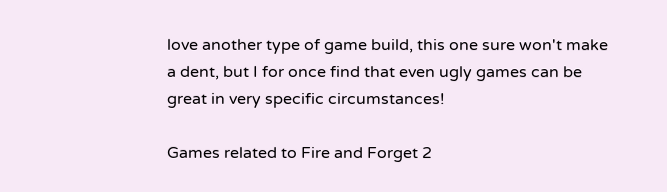love another type of game build, this one sure won't make a dent, but I for once find that even ugly games can be great in very specific circumstances!

Games related to Fire and Forget 2